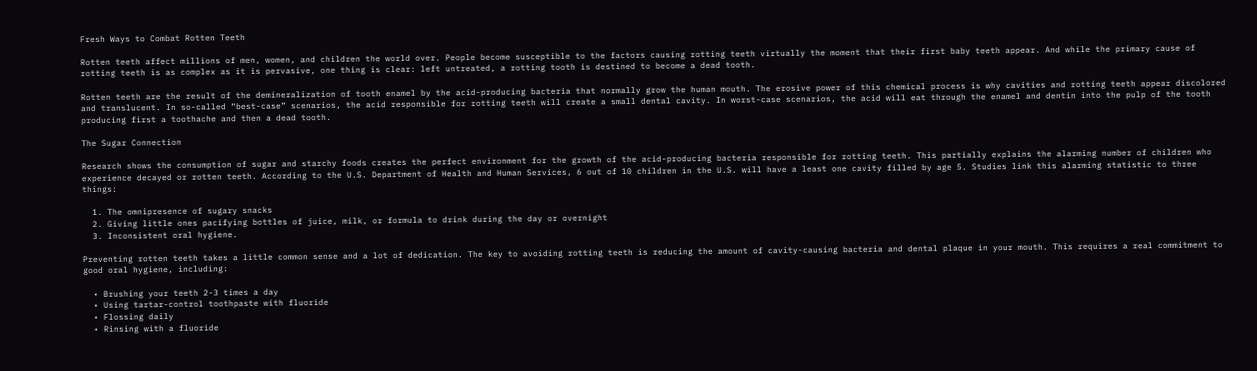Fresh Ways to Combat Rotten Teeth

Rotten teeth affect millions of men, women, and children the world over. People become susceptible to the factors causing rotting teeth virtually the moment that their first baby teeth appear. And while the primary cause of rotting teeth is as complex as it is pervasive, one thing is clear: left untreated, a rotting tooth is destined to become a dead tooth.

Rotten teeth are the result of the demineralization of tooth enamel by the acid-producing bacteria that normally grow the human mouth. The erosive power of this chemical process is why cavities and rotting teeth appear discolored and translucent. In so-called “best-case” scenarios, the acid responsible for rotting teeth will create a small dental cavity. In worst-case scenarios, the acid will eat through the enamel and dentin into the pulp of the tooth producing first a toothache and then a dead tooth.

The Sugar Connection

Research shows the consumption of sugar and starchy foods creates the perfect environment for the growth of the acid-producing bacteria responsible for rotting teeth. This partially explains the alarming number of children who experience decayed or rotten teeth. According to the U.S. Department of Health and Human Services, 6 out of 10 children in the U.S. will have a least one cavity filled by age 5. Studies link this alarming statistic to three things:

  1. The omnipresence of sugary snacks
  2. Giving little ones pacifying bottles of juice, milk, or formula to drink during the day or overnight
  3. Inconsistent oral hygiene.

Preventing rotten teeth takes a little common sense and a lot of dedication. The key to avoiding rotting teeth is reducing the amount of cavity-causing bacteria and dental plaque in your mouth. This requires a real commitment to good oral hygiene, including:

  • Brushing your teeth 2-3 times a day
  • Using tartar-control toothpaste with fluoride
  • Flossing daily
  • Rinsing with a fluoride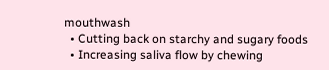mouthwash
  • Cutting back on starchy and sugary foods
  • Increasing saliva flow by chewing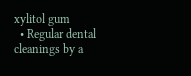xylitol gum
  • Regular dental cleanings by a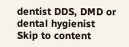dentist DDS, DMD or dental hygienist
Skip to content